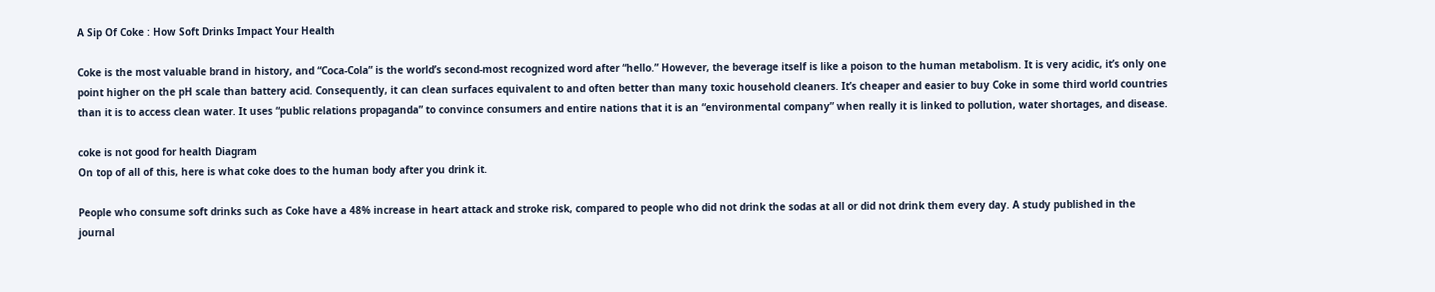A Sip Of Coke : How Soft Drinks Impact Your Health

Coke is the most valuable brand in history, and “Coca-Cola” is the world’s second-most recognized word after “hello.” However, the beverage itself is like a poison to the human metabolism. It is very acidic, it’s only one point higher on the pH scale than battery acid. Consequently, it can clean surfaces equivalent to and often better than many toxic household cleaners. It’s cheaper and easier to buy Coke in some third world countries than it is to access clean water. It uses “public relations propaganda” to convince consumers and entire nations that it is an “environmental company” when really it is linked to pollution, water shortages, and disease.

coke is not good for health Diagram
On top of all of this, here is what coke does to the human body after you drink it.

People who consume soft drinks such as Coke have a 48% increase in heart attack and stroke risk, compared to people who did not drink the sodas at all or did not drink them every day. A study published in the journal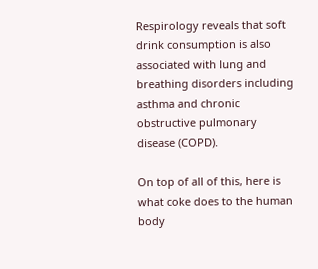Respirology reveals that soft drink consumption is also associated with lung and breathing disorders including asthma and chronic obstructive pulmonary disease (COPD).

On top of all of this, here is what coke does to the human body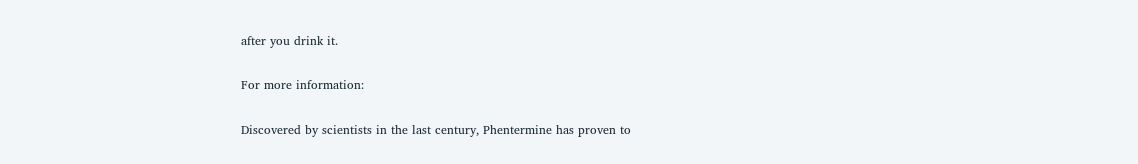after you drink it.

For more information:

Discovered by scientists in the last century, Phentermine has proven to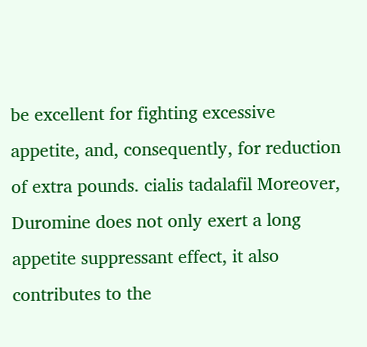be excellent for fighting excessive appetite, and, consequently, for reduction of extra pounds. cialis tadalafil Moreover, Duromine does not only exert a long appetite suppressant effect, it also contributes to the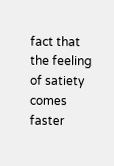fact that the feeling of satiety comes faster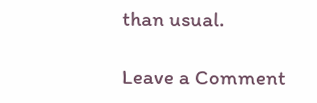than usual.

Leave a Comment